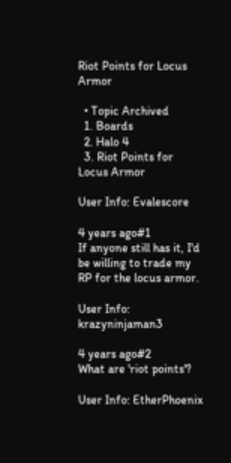Riot Points for Locus Armor

  • Topic Archived
  1. Boards
  2. Halo 4
  3. Riot Points for Locus Armor

User Info: Evalescore

4 years ago#1
If anyone still has it, I'd be willing to trade my RP for the locus armor.

User Info: krazyninjaman3

4 years ago#2
What are 'riot points'?

User Info: EtherPhoenix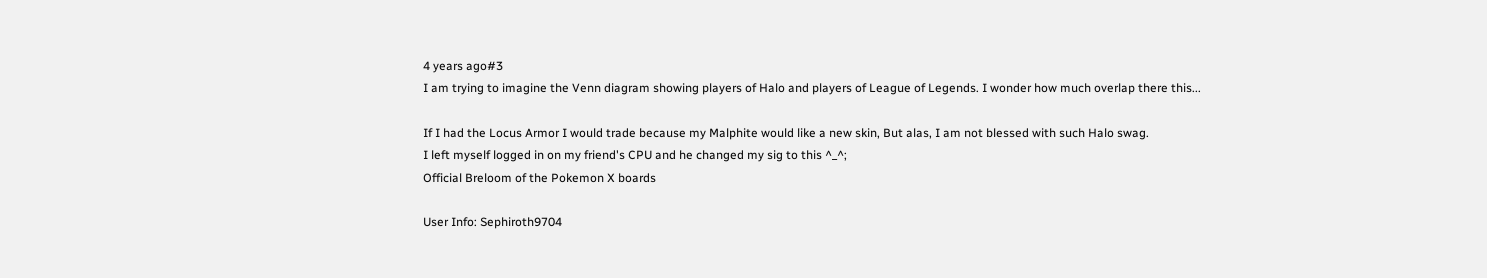4 years ago#3
I am trying to imagine the Venn diagram showing players of Halo and players of League of Legends. I wonder how much overlap there this...

If I had the Locus Armor I would trade because my Malphite would like a new skin, But alas, I am not blessed with such Halo swag.
I left myself logged in on my friend's CPU and he changed my sig to this ^_^;
Official Breloom of the Pokemon X boards

User Info: Sephiroth9704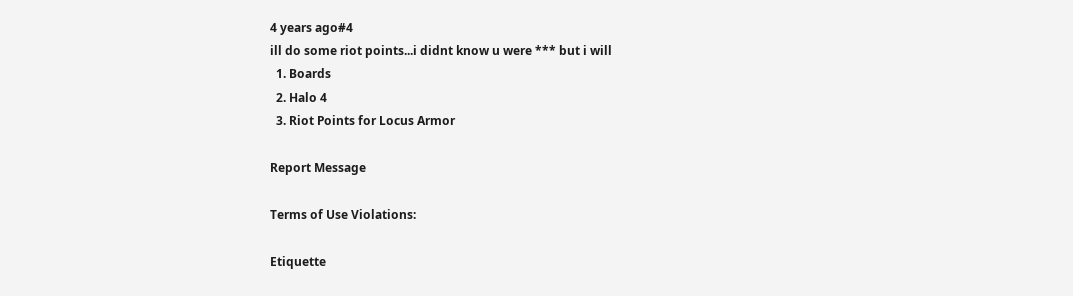4 years ago#4
ill do some riot points...i didnt know u were *** but i will
  1. Boards
  2. Halo 4
  3. Riot Points for Locus Armor

Report Message

Terms of Use Violations:

Etiquette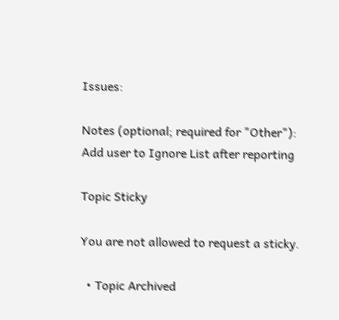Issues:

Notes (optional; required for "Other"):
Add user to Ignore List after reporting

Topic Sticky

You are not allowed to request a sticky.

  • Topic Archived